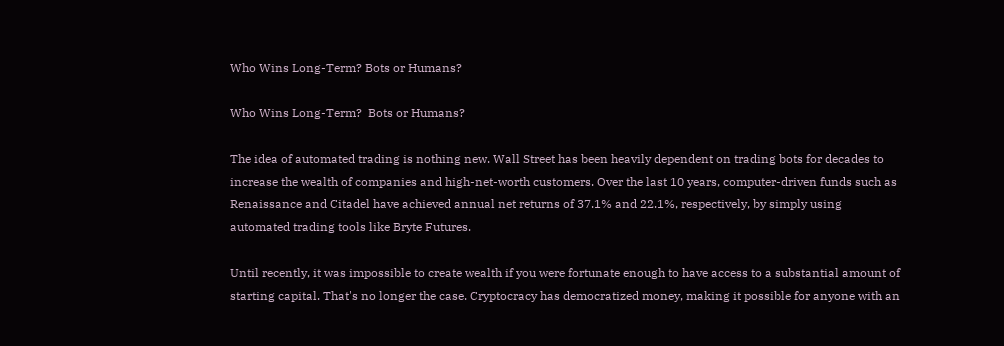Who Wins Long-Term? Bots or Humans?

Who Wins Long-Term?  Bots or Humans?

The idea of automated trading is nothing new. Wall Street has been heavily dependent on trading bots for decades to increase the wealth of companies and high-net-worth customers. Over the last 10 years, computer-driven funds such as Renaissance and Citadel have achieved annual net returns of 37.1% and 22.1%, respectively, by simply using automated trading tools like Bryte Futures.

Until recently, it was impossible to create wealth if you were fortunate enough to have access to a substantial amount of starting capital. That's no longer the case. Cryptocracy has democratized money, making it possible for anyone with an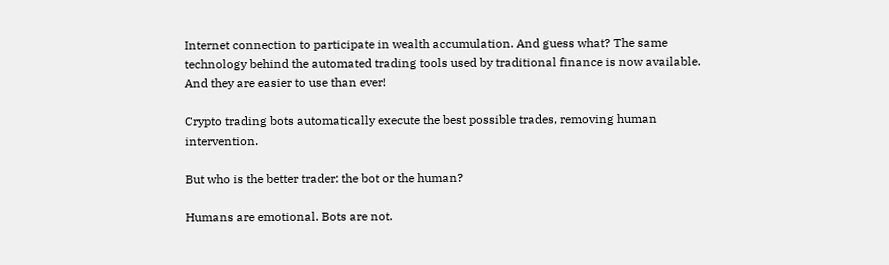Internet connection to participate in wealth accumulation. And guess what? The same technology behind the automated trading tools used by traditional finance is now available. And they are easier to use than ever!

Crypto trading bots automatically execute the best possible trades, removing human intervention.

But who is the better trader: the bot or the human?

Humans are emotional. Bots are not.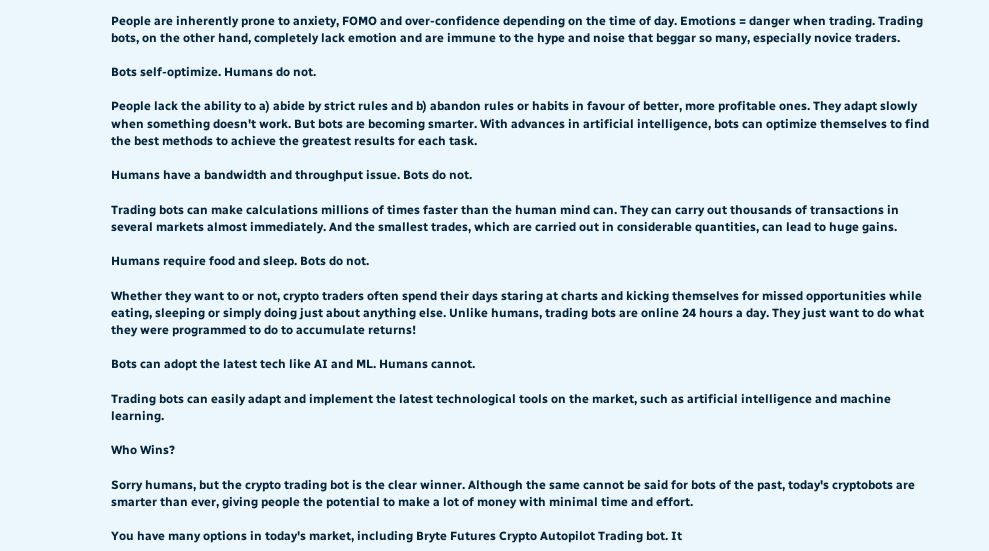People are inherently prone to anxiety, FOMO and over-confidence depending on the time of day. Emotions = danger when trading. Trading bots, on the other hand, completely lack emotion and are immune to the hype and noise that beggar so many, especially novice traders.

Bots self-optimize. Humans do not.

People lack the ability to a) abide by strict rules and b) abandon rules or habits in favour of better, more profitable ones. They adapt slowly when something doesn't work. But bots are becoming smarter. With advances in artificial intelligence, bots can optimize themselves to find the best methods to achieve the greatest results for each task.

Humans have a bandwidth and throughput issue. Bots do not.

Trading bots can make calculations millions of times faster than the human mind can. They can carry out thousands of transactions in several markets almost immediately. And the smallest trades, which are carried out in considerable quantities, can lead to huge gains.

Humans require food and sleep. Bots do not.

Whether they want to or not, crypto traders often spend their days staring at charts and kicking themselves for missed opportunities while eating, sleeping or simply doing just about anything else. Unlike humans, trading bots are online 24 hours a day. They just want to do what they were programmed to do to accumulate returns!

Bots can adopt the latest tech like AI and ML. Humans cannot.

Trading bots can easily adapt and implement the latest technological tools on the market, such as artificial intelligence and machine learning.

Who Wins?

Sorry humans, but the crypto trading bot is the clear winner. Although the same cannot be said for bots of the past, today's cryptobots are smarter than ever, giving people the potential to make a lot of money with minimal time and effort.

You have many options in today's market, including Bryte Futures Crypto Autopilot Trading bot. It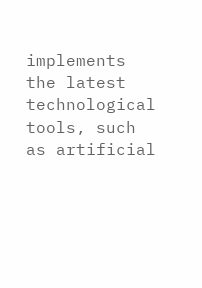implements the latest technological tools, such as artificial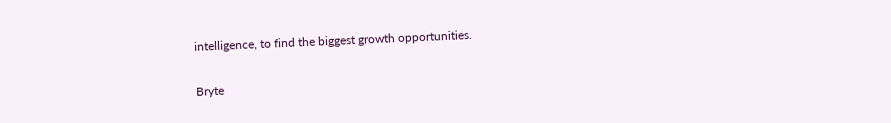intelligence, to find the biggest growth opportunities.

Bryte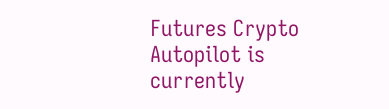Futures Crypto Autopilot is currently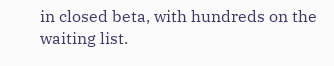in closed beta, with hundreds on the waiting list.